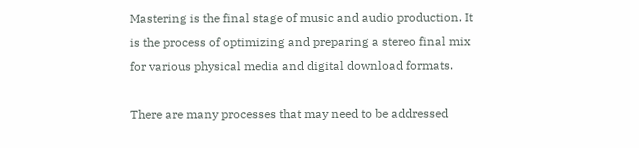Mastering is the final stage of music and audio production. It is the process of optimizing and preparing a stereo final mix for various physical media and digital download formats.

There are many processes that may need to be addressed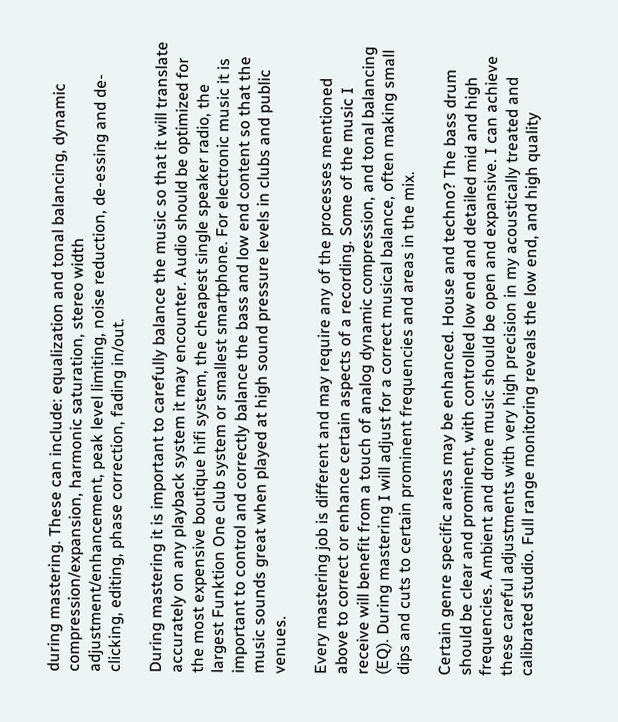during mastering. These can include: equalization and tonal balancing, dynamic compression/expansion, harmonic saturation, stereo width adjustment/enhancement, peak level limiting, noise reduction, de-essing and de-clicking, editing, phase correction, fading in/out.

During mastering it is important to carefully balance the music so that it will translate accurately on any playback system it may encounter. Audio should be optimized for the most expensive boutique hifi system, the cheapest single speaker radio, the largest Funktion One club system or smallest smartphone. For electronic music it is important to control and correctly balance the bass and low end content so that the music sounds great when played at high sound pressure levels in clubs and public venues.

Every mastering job is different and may require any of the processes mentioned above to correct or enhance certain aspects of a recording. Some of the music I receive will benefit from a touch of analog dynamic compression, and tonal balancing (EQ). During mastering I will adjust for a correct musical balance, often making small dips and cuts to certain prominent frequencies and areas in the mix.

Certain genre specific areas may be enhanced. House and techno? The bass drum should be clear and prominent, with controlled low end and detailed mid and high frequencies. Ambient and drone music should be open and expansive. I can achieve these careful adjustments with very high precision in my acoustically treated and calibrated studio. Full range monitoring reveals the low end, and high quality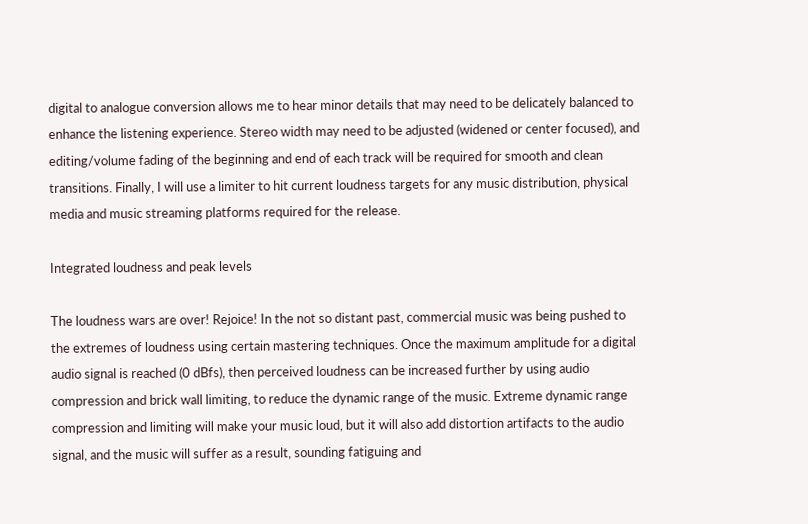digital to analogue conversion allows me to hear minor details that may need to be delicately balanced to enhance the listening experience. Stereo width may need to be adjusted (widened or center focused), and editing/volume fading of the beginning and end of each track will be required for smooth and clean transitions. Finally, I will use a limiter to hit current loudness targets for any music distribution, physical media and music streaming platforms required for the release.

Integrated loudness and peak levels

The loudness wars are over! Rejoice! In the not so distant past, commercial music was being pushed to the extremes of loudness using certain mastering techniques. Once the maximum amplitude for a digital audio signal is reached (0 dBfs), then perceived loudness can be increased further by using audio compression and brick wall limiting, to reduce the dynamic range of the music. Extreme dynamic range compression and limiting will make your music loud, but it will also add distortion artifacts to the audio signal, and the music will suffer as a result, sounding fatiguing and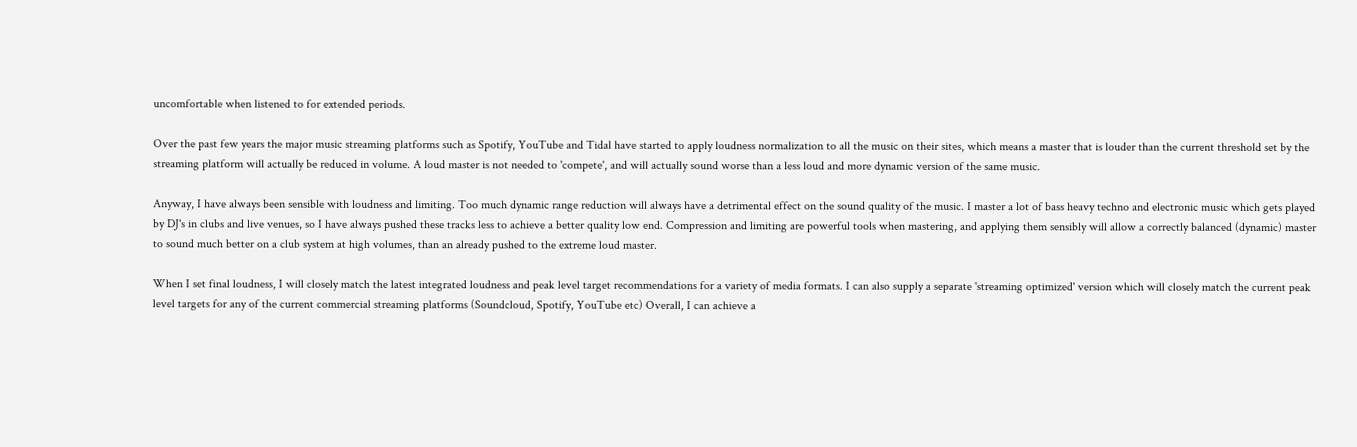uncomfortable when listened to for extended periods.

Over the past few years the major music streaming platforms such as Spotify, YouTube and Tidal have started to apply loudness normalization to all the music on their sites, which means a master that is louder than the current threshold set by the streaming platform will actually be reduced in volume. A loud master is not needed to 'compete', and will actually sound worse than a less loud and more dynamic version of the same music.

Anyway, I have always been sensible with loudness and limiting. Too much dynamic range reduction will always have a detrimental effect on the sound quality of the music. I master a lot of bass heavy techno and electronic music which gets played by DJ's in clubs and live venues, so I have always pushed these tracks less to achieve a better quality low end. Compression and limiting are powerful tools when mastering, and applying them sensibly will allow a correctly balanced (dynamic) master to sound much better on a club system at high volumes, than an already pushed to the extreme loud master.

When I set final loudness, I will closely match the latest integrated loudness and peak level target recommendations for a variety of media formats. I can also supply a separate 'streaming optimized' version which will closely match the current peak level targets for any of the current commercial streaming platforms (Soundcloud, Spotify, YouTube etc) Overall, I can achieve a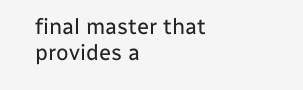final master that provides a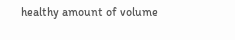healthy amount of volume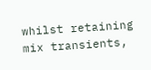whilst retaining mix transients,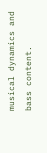musical dynamics and bass content.